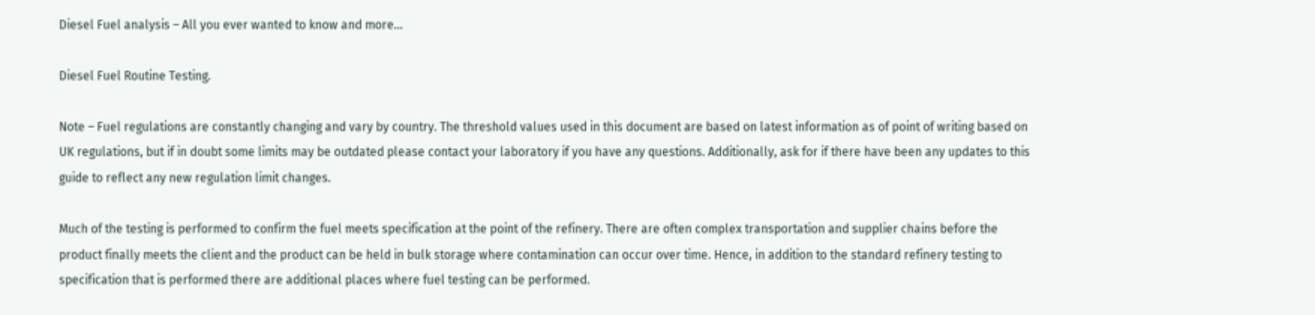Diesel Fuel analysis – All you ever wanted to know and more…

Diesel Fuel Routine Testing.

Note – Fuel regulations are constantly changing and vary by country. The threshold values used in this document are based on latest information as of point of writing based on UK regulations, but if in doubt some limits may be outdated please contact your laboratory if you have any questions. Additionally, ask for if there have been any updates to this guide to reflect any new regulation limit changes.

Much of the testing is performed to confirm the fuel meets specification at the point of the refinery. There are often complex transportation and supplier chains before the product finally meets the client and the product can be held in bulk storage where contamination can occur over time. Hence, in addition to the standard refinery testing to specification that is performed there are additional places where fuel testing can be performed.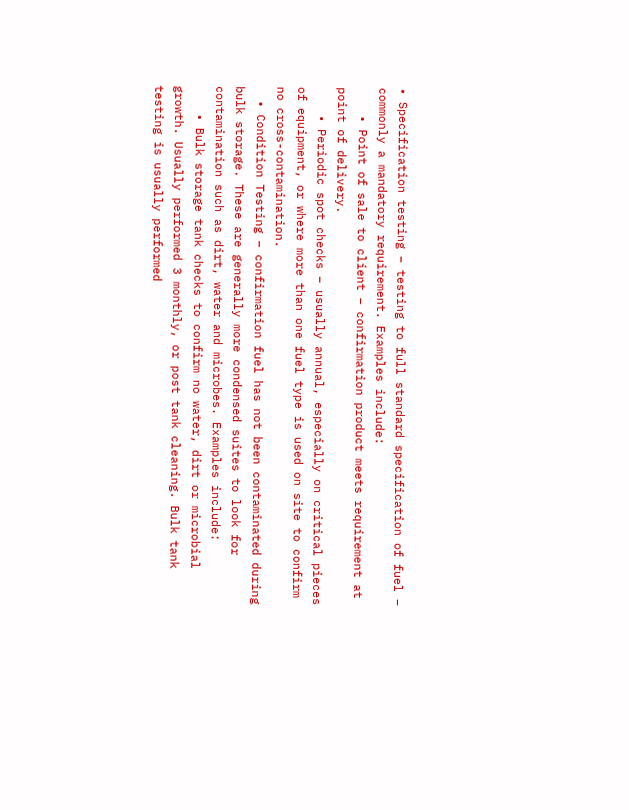• Specification testing – testing to full standard specification of fuel – commonly a mandatory requirement. Examples include:
    • Point of sale to client – confirmation product meets requirement at point of delivery.
    • Periodic spot checks – usually annual, especially on critical pieces of equipment, or where more than one fuel type is used on site to confirm no cross-contamination.
  • Condition Testing – confirmation fuel has not been contaminated during bulk storage. These are generally more condensed suites to look for contamination such as dirt, water and microbes. Examples include:
    • Bulk storage tank checks to confirm no water, dirt or microbial growth. Usually performed 3 monthly, or post tank cleaning. Bulk tank testing is usually performed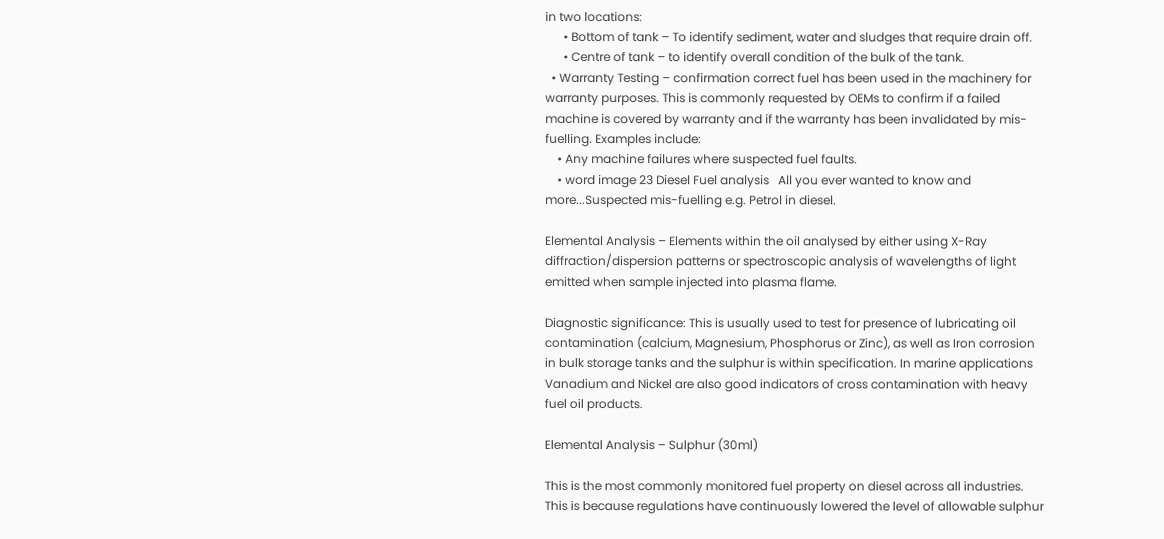in two locations:
      • Bottom of tank – To identify sediment, water and sludges that require drain off.
      • Centre of tank – to identify overall condition of the bulk of the tank.
  • Warranty Testing – confirmation correct fuel has been used in the machinery for warranty purposes. This is commonly requested by OEMs to confirm if a failed machine is covered by warranty and if the warranty has been invalidated by mis-fuelling. Examples include:
    • Any machine failures where suspected fuel faults.
    • word image 23 Diesel Fuel analysis   All you ever wanted to know and more...Suspected mis-fuelling e.g. Petrol in diesel.

Elemental Analysis – Elements within the oil analysed by either using X-Ray diffraction/dispersion patterns or spectroscopic analysis of wavelengths of light emitted when sample injected into plasma flame.

Diagnostic significance: This is usually used to test for presence of lubricating oil contamination (calcium, Magnesium, Phosphorus or Zinc), as well as Iron corrosion in bulk storage tanks and the sulphur is within specification. In marine applications Vanadium and Nickel are also good indicators of cross contamination with heavy fuel oil products.

Elemental Analysis – Sulphur (30ml)

This is the most commonly monitored fuel property on diesel across all industries. This is because regulations have continuously lowered the level of allowable sulphur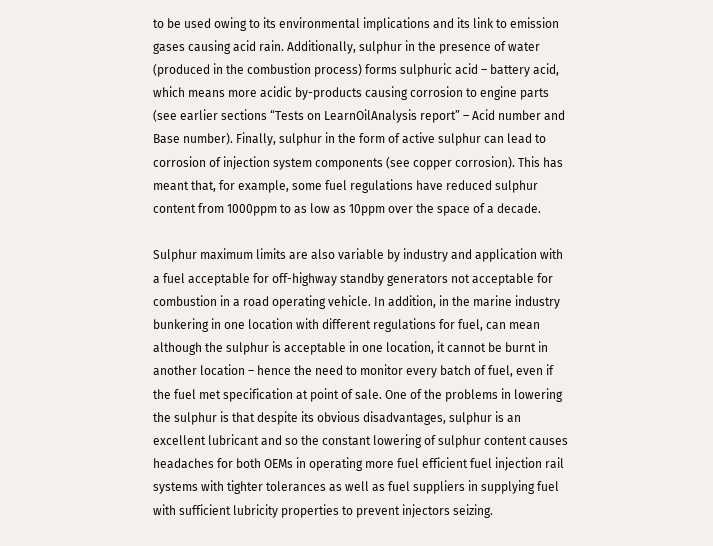to be used owing to its environmental implications and its link to emission gases causing acid rain. Additionally, sulphur in the presence of water (produced in the combustion process) forms sulphuric acid – battery acid, which means more acidic by-products causing corrosion to engine parts (see earlier sections “Tests on LearnOilAnalysis report” – Acid number and Base number). Finally, sulphur in the form of active sulphur can lead to corrosion of injection system components (see copper corrosion). This has meant that, for example, some fuel regulations have reduced sulphur content from 1000ppm to as low as 10ppm over the space of a decade.

Sulphur maximum limits are also variable by industry and application with a fuel acceptable for off-highway standby generators not acceptable for combustion in a road operating vehicle. In addition, in the marine industry bunkering in one location with different regulations for fuel, can mean although the sulphur is acceptable in one location, it cannot be burnt in another location – hence the need to monitor every batch of fuel, even if the fuel met specification at point of sale. One of the problems in lowering the sulphur is that despite its obvious disadvantages, sulphur is an excellent lubricant and so the constant lowering of sulphur content causes headaches for both OEMs in operating more fuel efficient fuel injection rail systems with tighter tolerances as well as fuel suppliers in supplying fuel with sufficient lubricity properties to prevent injectors seizing.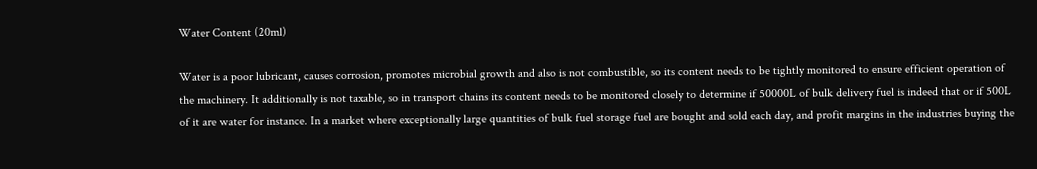Water Content (20ml)

Water is a poor lubricant, causes corrosion, promotes microbial growth and also is not combustible, so its content needs to be tightly monitored to ensure efficient operation of the machinery. It additionally is not taxable, so in transport chains its content needs to be monitored closely to determine if 50000L of bulk delivery fuel is indeed that or if 500L of it are water for instance. In a market where exceptionally large quantities of bulk fuel storage fuel are bought and sold each day, and profit margins in the industries buying the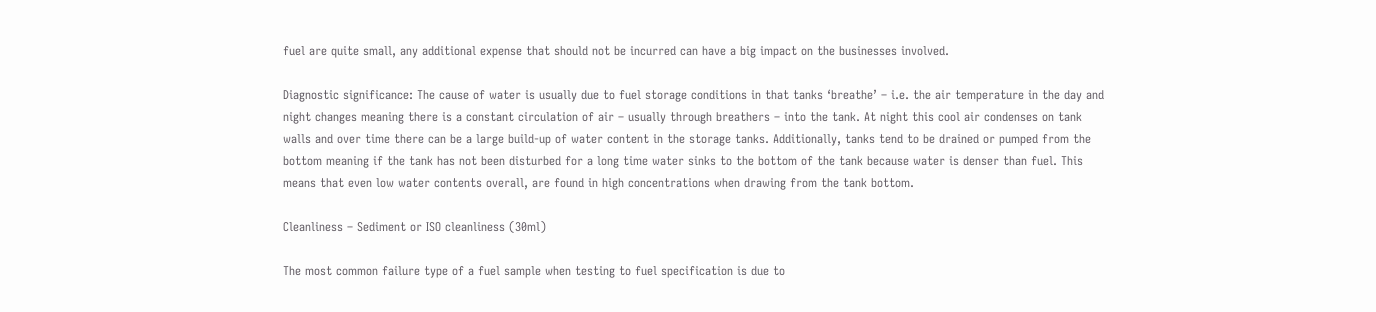fuel are quite small, any additional expense that should not be incurred can have a big impact on the businesses involved.

Diagnostic significance: The cause of water is usually due to fuel storage conditions in that tanks ‘breathe’ – i.e. the air temperature in the day and night changes meaning there is a constant circulation of air – usually through breathers – into the tank. At night this cool air condenses on tank walls and over time there can be a large build-up of water content in the storage tanks. Additionally, tanks tend to be drained or pumped from the bottom meaning if the tank has not been disturbed for a long time water sinks to the bottom of the tank because water is denser than fuel. This means that even low water contents overall, are found in high concentrations when drawing from the tank bottom.

Cleanliness – Sediment or ISO cleanliness (30ml)

The most common failure type of a fuel sample when testing to fuel specification is due to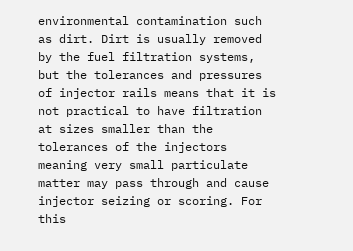environmental contamination such as dirt. Dirt is usually removed by the fuel filtration systems, but the tolerances and pressures of injector rails means that it is not practical to have filtration at sizes smaller than the tolerances of the injectors meaning very small particulate matter may pass through and cause injector seizing or scoring. For this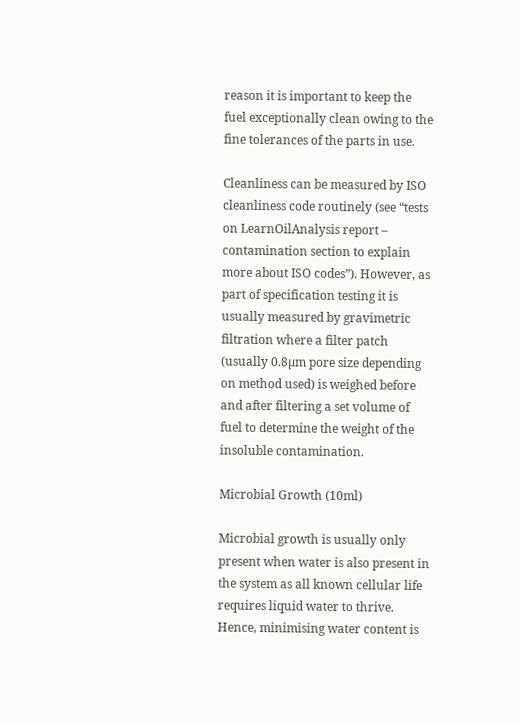reason it is important to keep the fuel exceptionally clean owing to the fine tolerances of the parts in use.

Cleanliness can be measured by ISO cleanliness code routinely (see “tests on LearnOilAnalysis report – contamination section to explain more about ISO codes”). However, as part of specification testing it is usually measured by gravimetric filtration where a filter patch (usually 0.8µm pore size depending on method used) is weighed before and after filtering a set volume of fuel to determine the weight of the insoluble contamination.

Microbial Growth (10ml)

Microbial growth is usually only present when water is also present in the system as all known cellular life requires liquid water to thrive. Hence, minimising water content is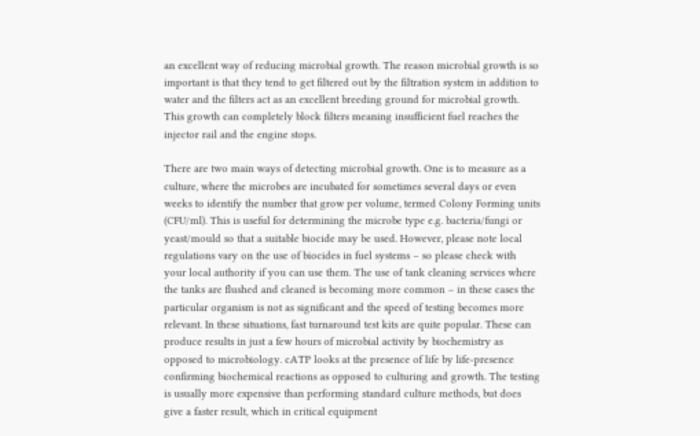an excellent way of reducing microbial growth. The reason microbial growth is so important is that they tend to get filtered out by the filtration system in addition to water and the filters act as an excellent breeding ground for microbial growth. This growth can completely block filters meaning insufficient fuel reaches the injector rail and the engine stops.

There are two main ways of detecting microbial growth. One is to measure as a culture, where the microbes are incubated for sometimes several days or even weeks to identify the number that grow per volume, termed Colony Forming units (CFU/ml). This is useful for determining the microbe type e.g. bacteria/fungi or yeast/mould so that a suitable biocide may be used. However, please note local regulations vary on the use of biocides in fuel systems – so please check with your local authority if you can use them. The use of tank cleaning services where the tanks are flushed and cleaned is becoming more common – in these cases the particular organism is not as significant and the speed of testing becomes more relevant. In these situations, fast turnaround test kits are quite popular. These can produce results in just a few hours of microbial activity by biochemistry as opposed to microbiology. cATP looks at the presence of life by life-presence confirming biochemical reactions as opposed to culturing and growth. The testing is usually more expensive than performing standard culture methods, but does give a faster result, which in critical equipment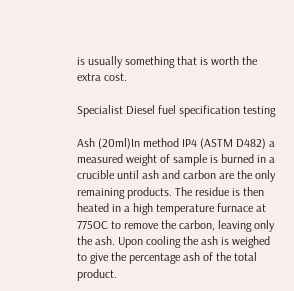is usually something that is worth the extra cost.

Specialist Diesel fuel specification testing

Ash (20ml)In method IP4 (ASTM D482) a measured weight of sample is burned in a crucible until ash and carbon are the only remaining products. The residue is then heated in a high temperature furnace at 775OC to remove the carbon, leaving only the ash. Upon cooling the ash is weighed to give the percentage ash of the total product.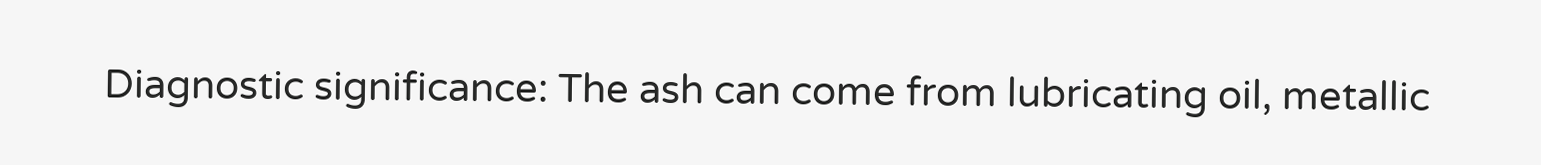Diagnostic significance: The ash can come from lubricating oil, metallic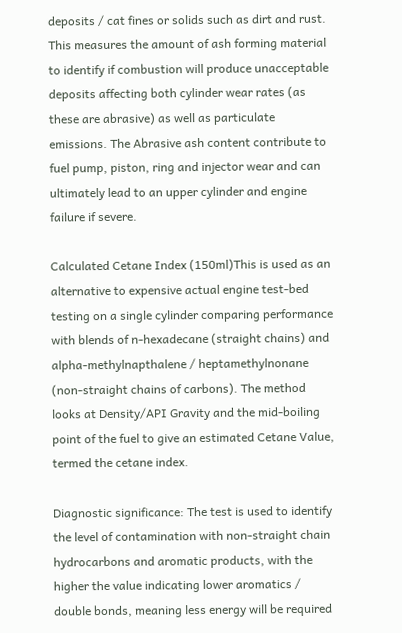deposits / cat fines or solids such as dirt and rust. This measures the amount of ash forming material to identify if combustion will produce unacceptable deposits affecting both cylinder wear rates (as these are abrasive) as well as particulate emissions. The Abrasive ash content contribute to fuel pump, piston, ring and injector wear and can ultimately lead to an upper cylinder and engine failure if severe.

Calculated Cetane Index (150ml)This is used as an alternative to expensive actual engine test-bed testing on a single cylinder comparing performance with blends of n-hexadecane (straight chains) and alpha-methylnapthalene / heptamethylnonane (non-straight chains of carbons). The method looks at Density/API Gravity and the mid-boiling point of the fuel to give an estimated Cetane Value, termed the cetane index.

Diagnostic significance: The test is used to identify the level of contamination with non-straight chain hydrocarbons and aromatic products, with the higher the value indicating lower aromatics / double bonds, meaning less energy will be required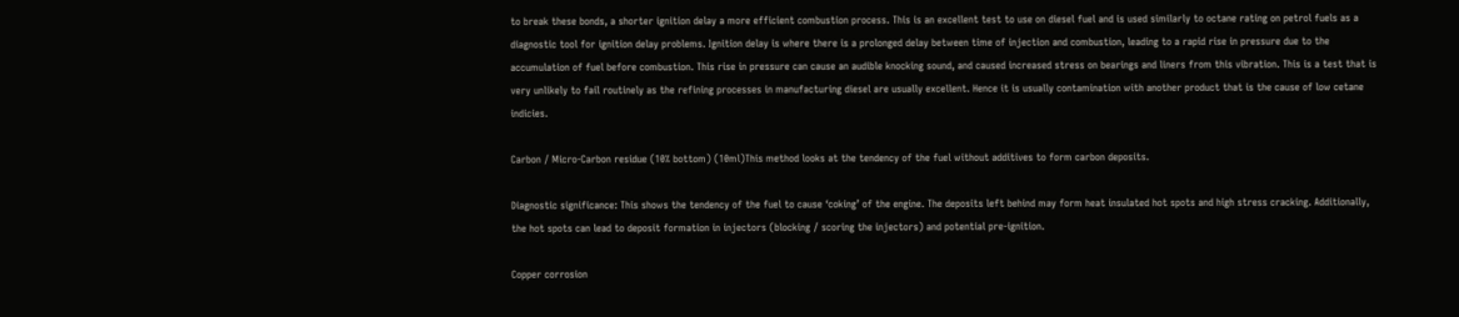to break these bonds, a shorter ignition delay a more efficient combustion process. This is an excellent test to use on diesel fuel and is used similarly to octane rating on petrol fuels as a diagnostic tool for ignition delay problems. Ignition delay is where there is a prolonged delay between time of injection and combustion, leading to a rapid rise in pressure due to the accumulation of fuel before combustion. This rise in pressure can cause an audible knocking sound, and caused increased stress on bearings and liners from this vibration. This is a test that is very unlikely to fail routinely as the refining processes in manufacturing diesel are usually excellent. Hence it is usually contamination with another product that is the cause of low cetane indicies.

Carbon / Micro-Carbon residue (10% bottom) (10ml)This method looks at the tendency of the fuel without additives to form carbon deposits.

Diagnostic significance: This shows the tendency of the fuel to cause ‘coking’ of the engine. The deposits left behind may form heat insulated hot spots and high stress cracking. Additionally, the hot spots can lead to deposit formation in injectors (blocking / scoring the injectors) and potential pre-ignition.

Copper corrosion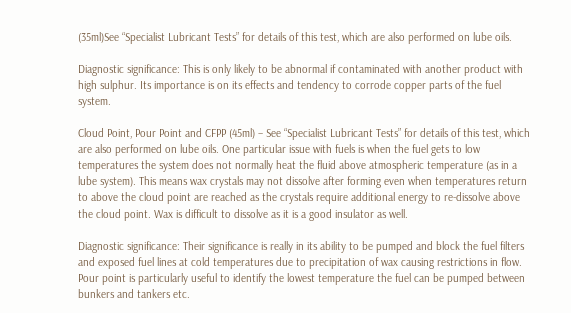(35ml)See “Specialist Lubricant Tests” for details of this test, which are also performed on lube oils.

Diagnostic significance: This is only likely to be abnormal if contaminated with another product with high sulphur. Its importance is on its effects and tendency to corrode copper parts of the fuel system.

Cloud Point, Pour Point and CFPP (45ml) – See “Specialist Lubricant Tests” for details of this test, which are also performed on lube oils. One particular issue with fuels is when the fuel gets to low temperatures the system does not normally heat the fluid above atmospheric temperature (as in a lube system). This means wax crystals may not dissolve after forming even when temperatures return to above the cloud point are reached as the crystals require additional energy to re-dissolve above the cloud point. Wax is difficult to dissolve as it is a good insulator as well.

Diagnostic significance: Their significance is really in its ability to be pumped and block the fuel filters and exposed fuel lines at cold temperatures due to precipitation of wax causing restrictions in flow. Pour point is particularly useful to identify the lowest temperature the fuel can be pumped between bunkers and tankers etc.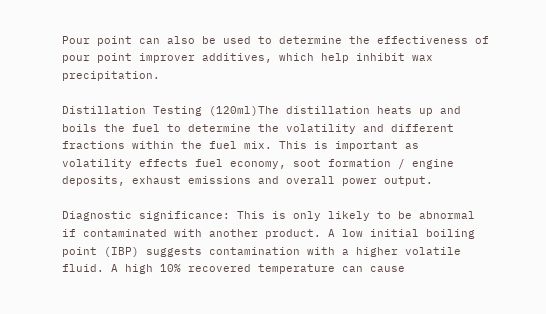Pour point can also be used to determine the effectiveness of pour point improver additives, which help inhibit wax precipitation.

Distillation Testing (120ml)The distillation heats up and boils the fuel to determine the volatility and different fractions within the fuel mix. This is important as volatility effects fuel economy, soot formation / engine deposits, exhaust emissions and overall power output.

Diagnostic significance: This is only likely to be abnormal if contaminated with another product. A low initial boiling point (IBP) suggests contamination with a higher volatile fluid. A high 10% recovered temperature can cause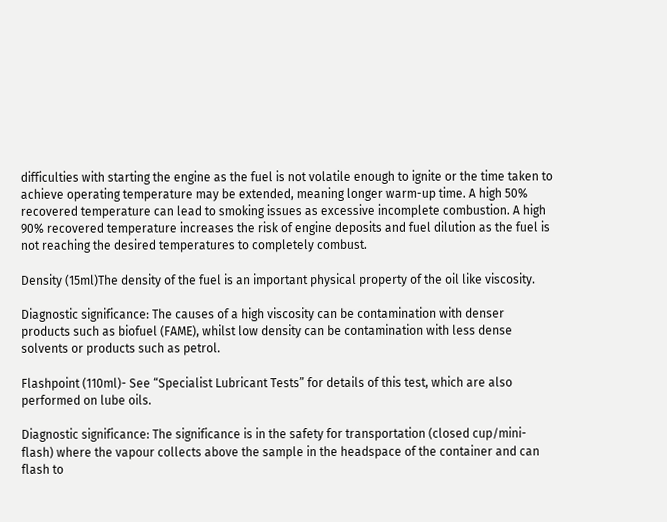difficulties with starting the engine as the fuel is not volatile enough to ignite or the time taken to achieve operating temperature may be extended, meaning longer warm-up time. A high 50% recovered temperature can lead to smoking issues as excessive incomplete combustion. A high 90% recovered temperature increases the risk of engine deposits and fuel dilution as the fuel is not reaching the desired temperatures to completely combust.

Density (15ml)The density of the fuel is an important physical property of the oil like viscosity.

Diagnostic significance: The causes of a high viscosity can be contamination with denser products such as biofuel (FAME), whilst low density can be contamination with less dense solvents or products such as petrol.

Flashpoint (110ml)- See “Specialist Lubricant Tests” for details of this test, which are also performed on lube oils.

Diagnostic significance: The significance is in the safety for transportation (closed cup/mini-flash) where the vapour collects above the sample in the headspace of the container and can flash to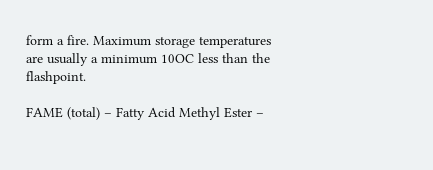form a fire. Maximum storage temperatures are usually a minimum 10OC less than the flashpoint.

FAME (total) – Fatty Acid Methyl Ester –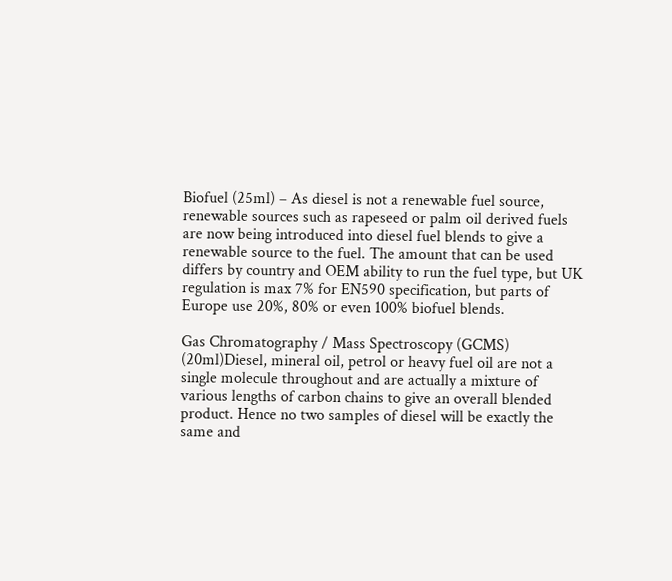Biofuel (25ml) – As diesel is not a renewable fuel source, renewable sources such as rapeseed or palm oil derived fuels are now being introduced into diesel fuel blends to give a renewable source to the fuel. The amount that can be used differs by country and OEM ability to run the fuel type, but UK regulation is max 7% for EN590 specification, but parts of Europe use 20%, 80% or even 100% biofuel blends.

Gas Chromatography / Mass Spectroscopy (GCMS) (20ml)Diesel, mineral oil, petrol or heavy fuel oil are not a single molecule throughout and are actually a mixture of various lengths of carbon chains to give an overall blended product. Hence no two samples of diesel will be exactly the same and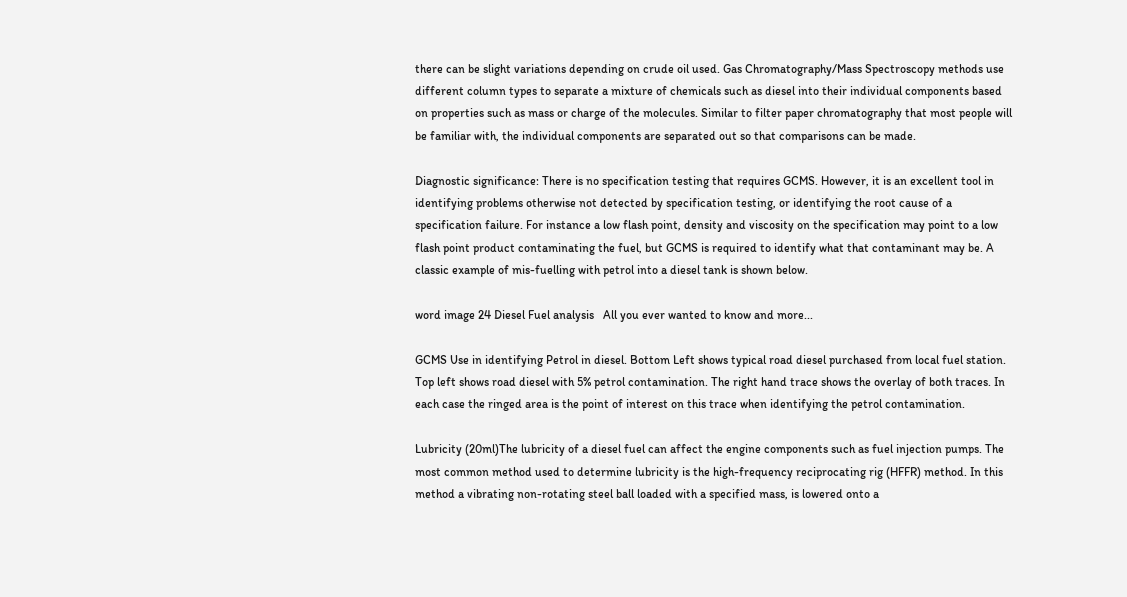there can be slight variations depending on crude oil used. Gas Chromatography/Mass Spectroscopy methods use different column types to separate a mixture of chemicals such as diesel into their individual components based on properties such as mass or charge of the molecules. Similar to filter paper chromatography that most people will be familiar with, the individual components are separated out so that comparisons can be made.

Diagnostic significance: There is no specification testing that requires GCMS. However, it is an excellent tool in identifying problems otherwise not detected by specification testing, or identifying the root cause of a specification failure. For instance a low flash point, density and viscosity on the specification may point to a low flash point product contaminating the fuel, but GCMS is required to identify what that contaminant may be. A classic example of mis-fuelling with petrol into a diesel tank is shown below.

word image 24 Diesel Fuel analysis   All you ever wanted to know and more...

GCMS Use in identifying Petrol in diesel. Bottom Left shows typical road diesel purchased from local fuel station. Top left shows road diesel with 5% petrol contamination. The right hand trace shows the overlay of both traces. In each case the ringed area is the point of interest on this trace when identifying the petrol contamination.

Lubricity (20ml)The lubricity of a diesel fuel can affect the engine components such as fuel injection pumps. The most common method used to determine lubricity is the high-frequency reciprocating rig (HFFR) method. In this method a vibrating non-rotating steel ball loaded with a specified mass, is lowered onto a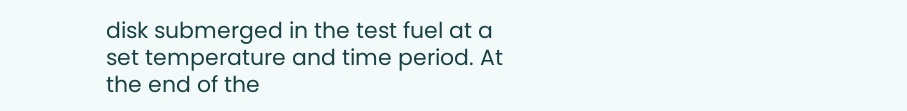disk submerged in the test fuel at a set temperature and time period. At the end of the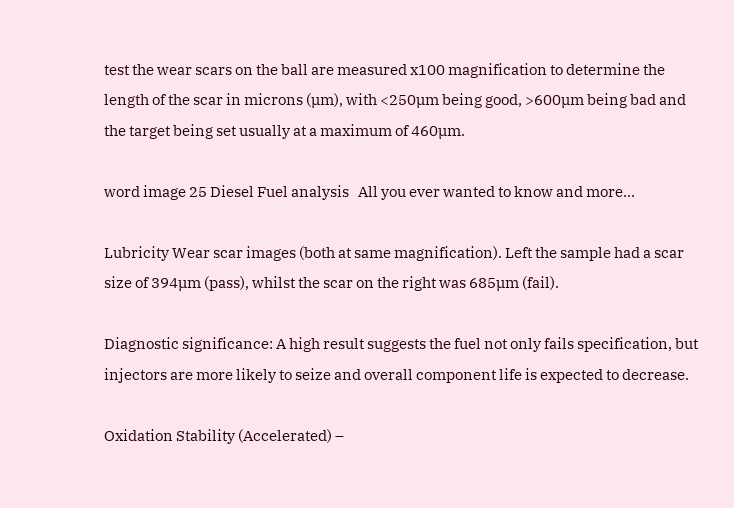test the wear scars on the ball are measured x100 magnification to determine the length of the scar in microns (µm), with <250µm being good, >600µm being bad and the target being set usually at a maximum of 460µm.

word image 25 Diesel Fuel analysis   All you ever wanted to know and more...

Lubricity Wear scar images (both at same magnification). Left the sample had a scar size of 394µm (pass), whilst the scar on the right was 685µm (fail).

Diagnostic significance: A high result suggests the fuel not only fails specification, but injectors are more likely to seize and overall component life is expected to decrease.

Oxidation Stability (Accelerated) –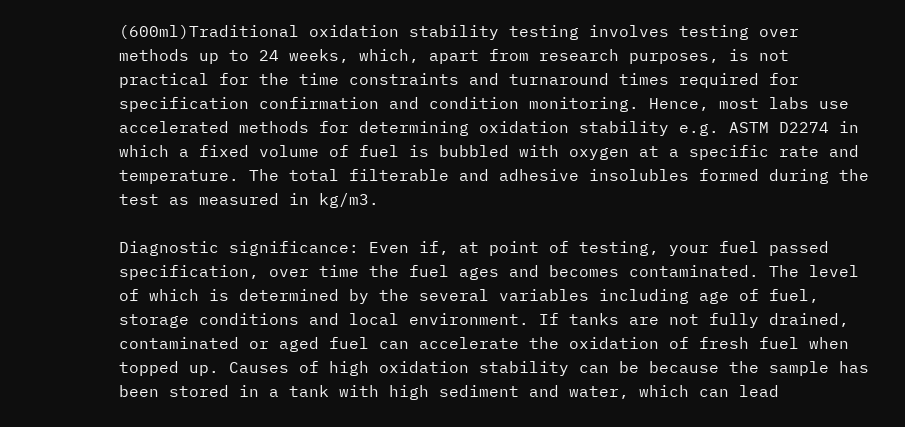(600ml)Traditional oxidation stability testing involves testing over methods up to 24 weeks, which, apart from research purposes, is not practical for the time constraints and turnaround times required for specification confirmation and condition monitoring. Hence, most labs use accelerated methods for determining oxidation stability e.g. ASTM D2274 in which a fixed volume of fuel is bubbled with oxygen at a specific rate and temperature. The total filterable and adhesive insolubles formed during the test as measured in kg/m3.

Diagnostic significance: Even if, at point of testing, your fuel passed specification, over time the fuel ages and becomes contaminated. The level of which is determined by the several variables including age of fuel, storage conditions and local environment. If tanks are not fully drained, contaminated or aged fuel can accelerate the oxidation of fresh fuel when topped up. Causes of high oxidation stability can be because the sample has been stored in a tank with high sediment and water, which can lead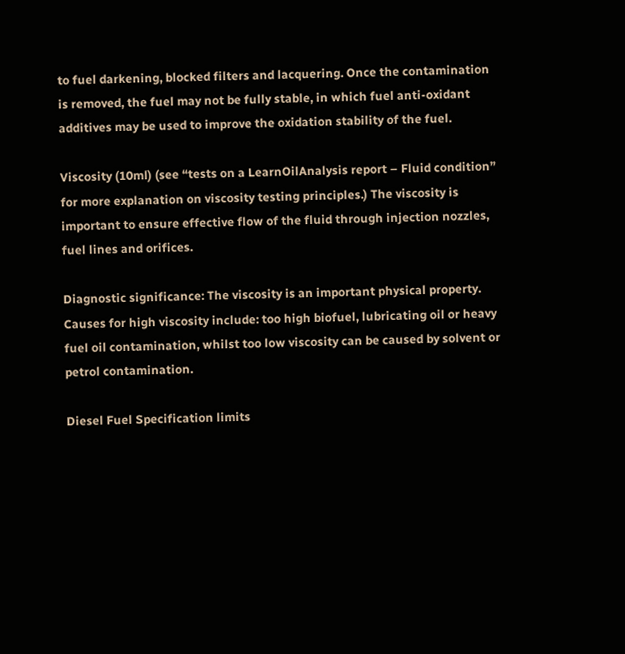to fuel darkening, blocked filters and lacquering. Once the contamination is removed, the fuel may not be fully stable, in which fuel anti-oxidant additives may be used to improve the oxidation stability of the fuel.

Viscosity (10ml) (see “tests on a LearnOilAnalysis report – Fluid condition” for more explanation on viscosity testing principles.) The viscosity is important to ensure effective flow of the fluid through injection nozzles, fuel lines and orifices.

Diagnostic significance: The viscosity is an important physical property. Causes for high viscosity include: too high biofuel, lubricating oil or heavy fuel oil contamination, whilst too low viscosity can be caused by solvent or petrol contamination.

Diesel Fuel Specification limits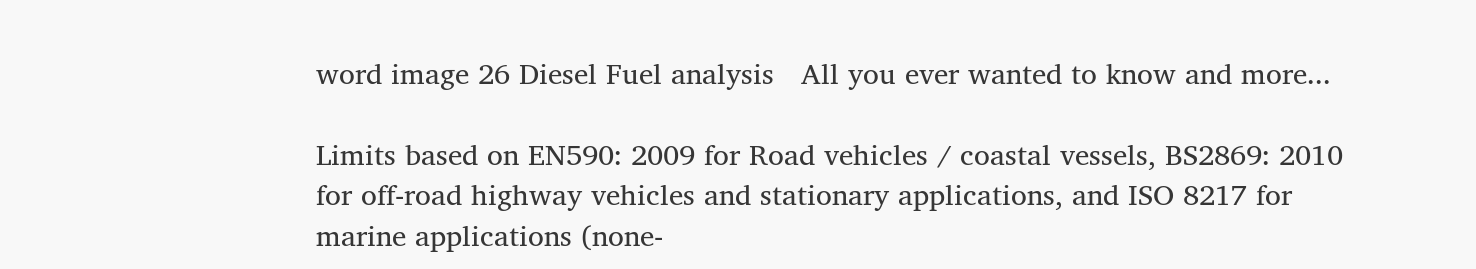word image 26 Diesel Fuel analysis   All you ever wanted to know and more...

Limits based on EN590: 2009 for Road vehicles / coastal vessels, BS2869: 2010 for off-road highway vehicles and stationary applications, and ISO 8217 for marine applications (none-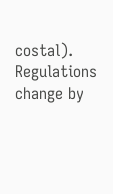costal). Regulations change by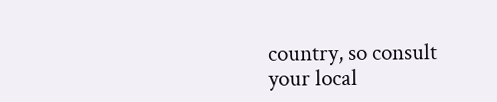country, so consult your local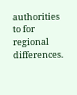authorities to for regional differences.